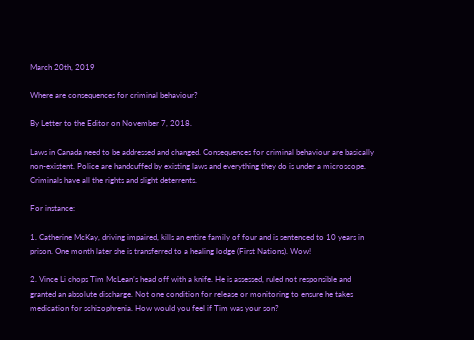March 20th, 2019

Where are consequences for criminal behaviour?

By Letter to the Editor on November 7, 2018.

Laws in Canada need to be addressed and changed. Consequences for criminal behaviour are basically non-existent. Police are handcuffed by existing laws and everything they do is under a microscope. Criminals have all the rights and slight deterrents.

For instance:

1. Catherine McKay, driving impaired, kills an entire family of four and is sentenced to 10 years in prison. One month later she is transferred to a healing lodge (First Nations). Wow!

2. Vince Li chops Tim McLean’s head off with a knife. He is assessed, ruled not responsible and granted an absolute discharge. Not one condition for release or monitoring to ensure he takes medication for schizophrenia. How would you feel if Tim was your son?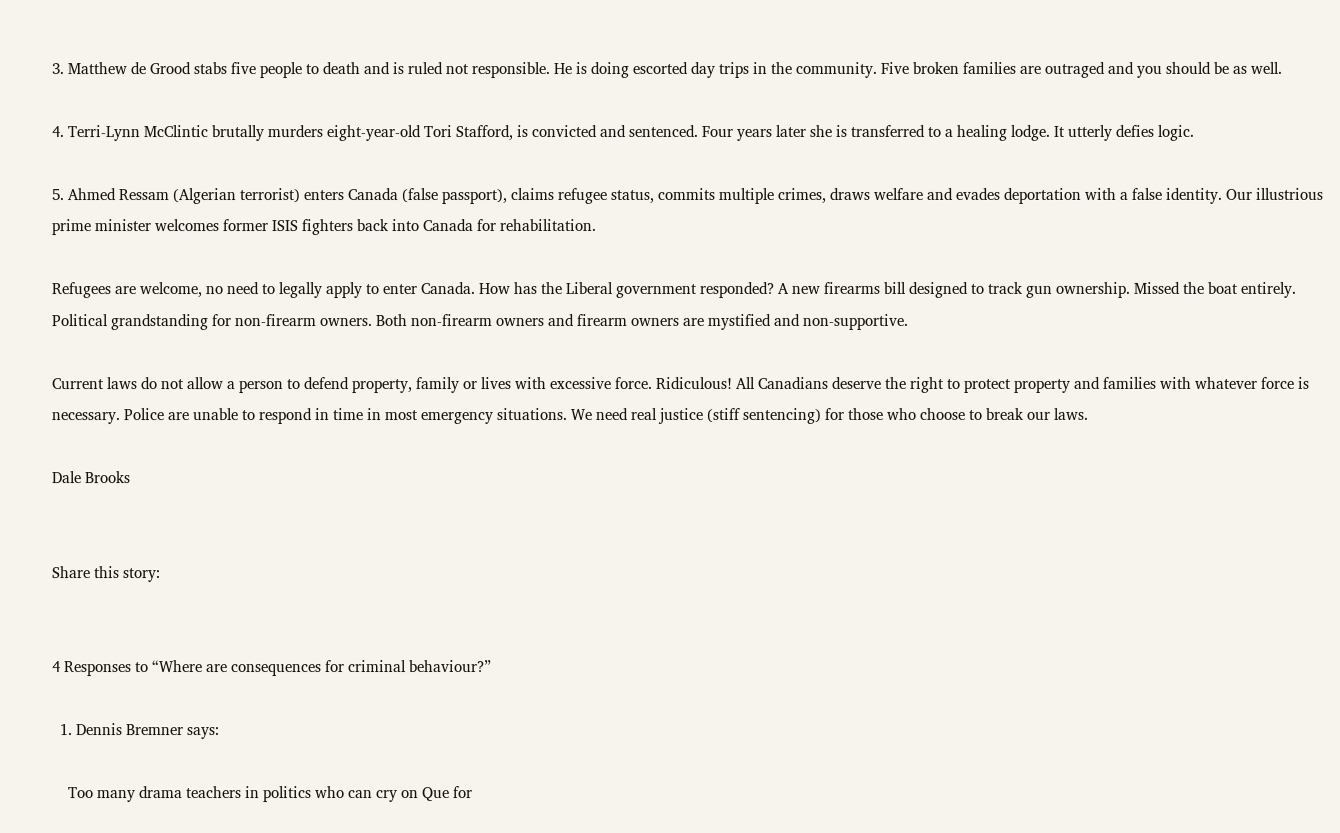3. Matthew de Grood stabs five people to death and is ruled not responsible. He is doing escorted day trips in the community. Five broken families are outraged and you should be as well.

4. Terri-Lynn McClintic brutally murders eight-year-old Tori Stafford, is convicted and sentenced. Four years later she is transferred to a healing lodge. It utterly defies logic.

5. Ahmed Ressam (Algerian terrorist) enters Canada (false passport), claims refugee status, commits multiple crimes, draws welfare and evades deportation with a false identity. Our illustrious prime minister welcomes former ISIS fighters back into Canada for rehabilitation.

Refugees are welcome, no need to legally apply to enter Canada. How has the Liberal government responded? A new firearms bill designed to track gun ownership. Missed the boat entirely. Political grandstanding for non-firearm owners. Both non-firearm owners and firearm owners are mystified and non-supportive.

Current laws do not allow a person to defend property, family or lives with excessive force. Ridiculous! All Canadians deserve the right to protect property and families with whatever force is necessary. Police are unable to respond in time in most emergency situations. We need real justice (stiff sentencing) for those who choose to break our laws.

Dale Brooks


Share this story:


4 Responses to “Where are consequences for criminal behaviour?”

  1. Dennis Bremner says:

    Too many drama teachers in politics who can cry on Que for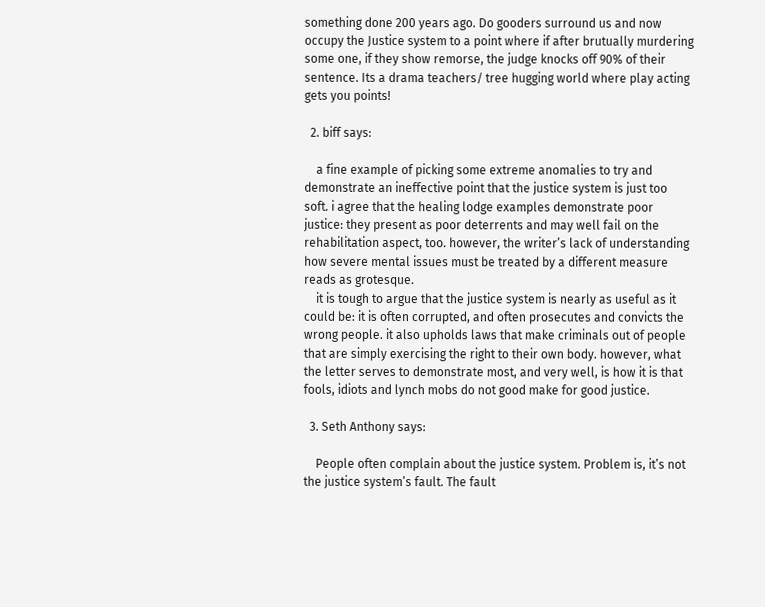something done 200 years ago. Do gooders surround us and now occupy the Justice system to a point where if after brutually murdering some one, if they show remorse, the judge knocks off 90% of their sentence. Its a drama teachers/ tree hugging world where play acting gets you points!

  2. biff says:

    a fine example of picking some extreme anomalies to try and demonstrate an ineffective point that the justice system is just too soft. i agree that the healing lodge examples demonstrate poor justice: they present as poor deterrents and may well fail on the rehabilitation aspect, too. however, the writer’s lack of understanding how severe mental issues must be treated by a different measure reads as grotesque.
    it is tough to argue that the justice system is nearly as useful as it could be: it is often corrupted, and often prosecutes and convicts the wrong people. it also upholds laws that make criminals out of people that are simply exercising the right to their own body. however, what the letter serves to demonstrate most, and very well, is how it is that fools, idiots and lynch mobs do not good make for good justice.

  3. Seth Anthony says:

    People often complain about the justice system. Problem is, it’s not the justice system’s fault. The fault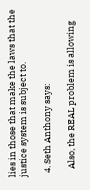lies in those that make the laws that the justice system is subject to.

  4. Seth Anthony says:

    Also, the REAL problem is allowing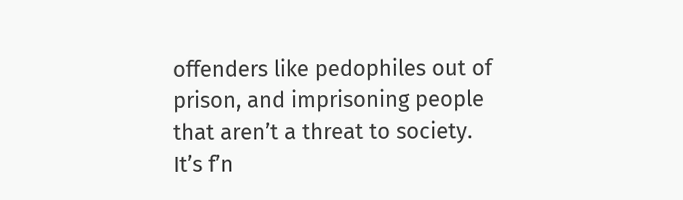offenders like pedophiles out of prison, and imprisoning people that aren’t a threat to society. It’s f’n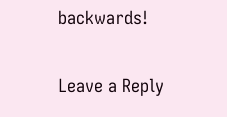backwards!

Leave a Reply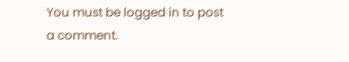You must be logged in to post a comment.